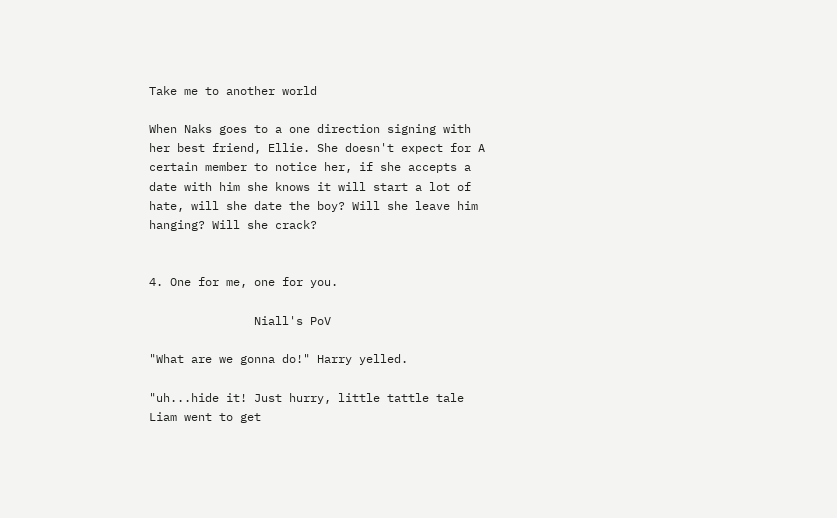Take me to another world

When Naks goes to a one direction signing with her best friend, Ellie. She doesn't expect for A certain member to notice her, if she accepts a date with him she knows it will start a lot of hate, will she date the boy? Will she leave him hanging? Will she crack?


4. One for me, one for you.

               Niall's PoV

"What are we gonna do!" Harry yelled.

"uh...hide it! Just hurry, little tattle tale Liam went to get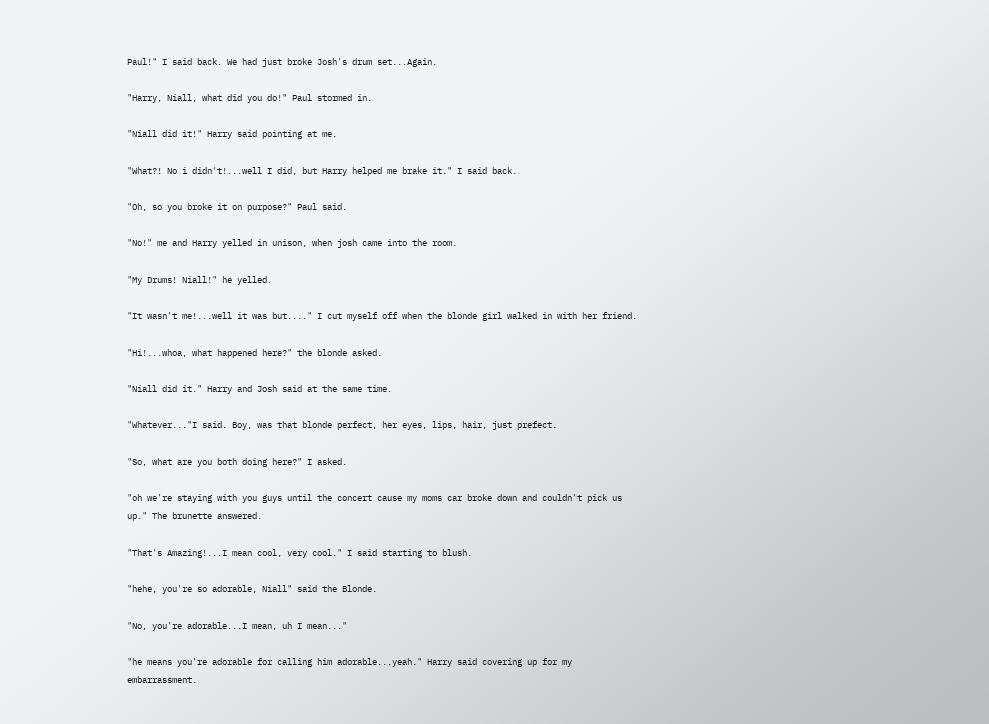Paul!" I said back. We had just broke Josh's drum set...Again.

"Harry, Niall, what did you do!" Paul stormed in.

"Niall did it!" Harry said pointing at me.

"What?! No i didn't!...well I did, but Harry helped me brake it." I said back.

"Oh, so you broke it on purpose?" Paul said.

"No!" me and Harry yelled in unison, when josh came into the room.

"My Drums! Niall!" he yelled.

"It wasn't me!...well it was but...." I cut myself off when the blonde girl walked in with her friend.

"Hi!...whoa, what happened here?" the blonde asked.

"Niall did it." Harry and Josh said at the same time.

"Whatever..."I said. Boy, was that blonde perfect, her eyes, lips, hair, just prefect.

"So, what are you both doing here?" I asked.

"oh we're staying with you guys until the concert cause my moms car broke down and couldn't pick us up." The brunette answered.

"That's Amazing!...I mean cool, very cool." I said starting to blush.

"hehe, you're so adorable, Niall" said the Blonde.

"No, you're adorable...I mean, uh I mean..."

"he means you're adorable for calling him adorable...yeah." Harry said covering up for my embarrassment.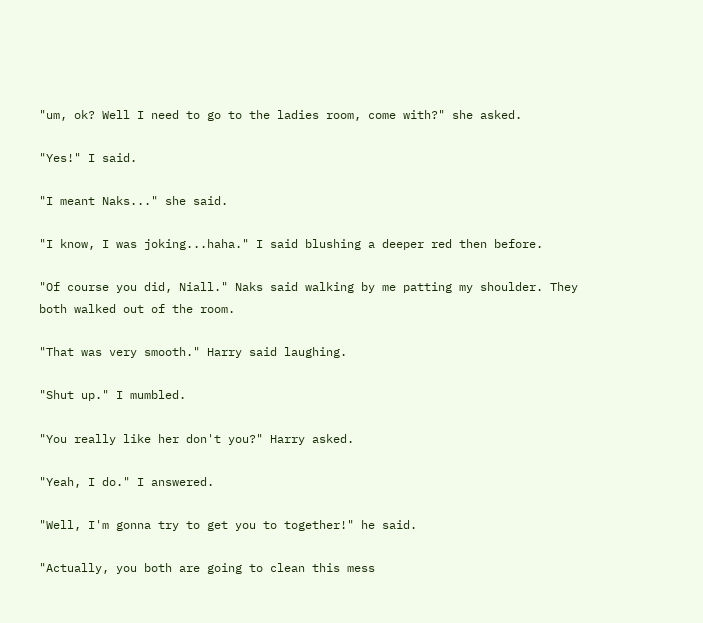"um, ok? Well I need to go to the ladies room, come with?" she asked.

"Yes!" I said.

"I meant Naks..." she said.

"I know, I was joking...haha." I said blushing a deeper red then before.

"Of course you did, Niall." Naks said walking by me patting my shoulder. They both walked out of the room.

"That was very smooth." Harry said laughing.

"Shut up." I mumbled.

"You really like her don't you?" Harry asked.

"Yeah, I do." I answered.

"Well, I'm gonna try to get you to together!" he said.

"Actually, you both are going to clean this mess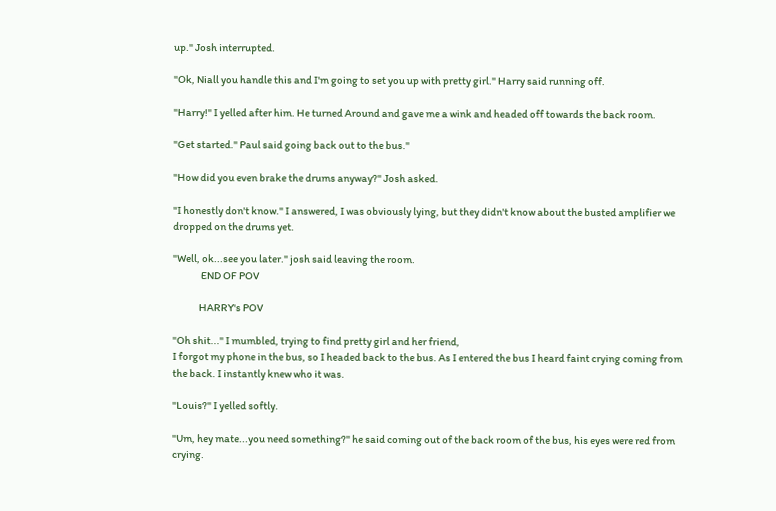up." Josh interrupted.

"Ok, Niall you handle this and I'm going to set you up with pretty girl." Harry said running off.

"Harry!" I yelled after him. He turned Around and gave me a wink and headed off towards the back room.

"Get started." Paul said going back out to the bus."

"How did you even brake the drums anyway?" Josh asked.

"I honestly don't know." I answered, I was obviously lying, but they didn't know about the busted amplifier we dropped on the drums yet.

"Well, ok...see you later." josh said leaving the room.
              END OF POV

             HARRY's POV

"Oh shit..." I mumbled, trying to find pretty girl and her friend,
I forgot my phone in the bus, so I headed back to the bus. As I entered the bus I heard faint crying coming from the back. I instantly knew who it was.

"Louis?" I yelled softly.

"Um, hey mate...you need something?" he said coming out of the back room of the bus, his eyes were red from crying.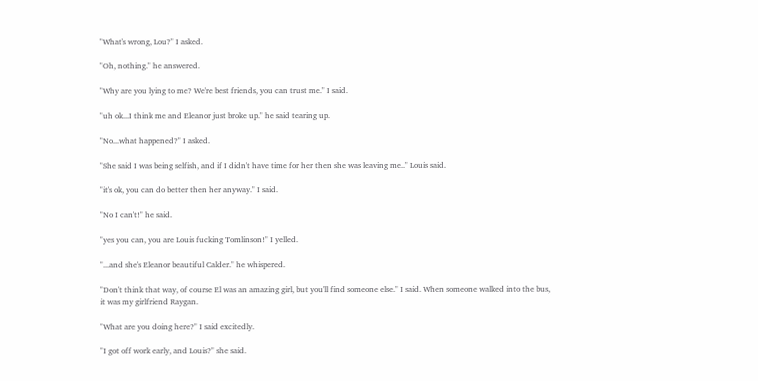"What's wrong, Lou?" I asked.

"Oh, nothing." he answered.

"Why are you lying to me? We're best friends, you can trust me." I said.

"uh ok...I think me and Eleanor just broke up." he said tearing up.

"No...what happened?" I asked.

"She said I was being selfish, and if I didn't have time for her then she was leaving me.." Louis said.

"it's ok, you can do better then her anyway." I said.

"No I can't!" he said.

"yes you can, you are Louis fucking Tomlinson!" I yelled.

"...and she's Eleanor beautiful Calder." he whispered.

"Don't think that way, of course El was an amazing girl, but you'll find someone else." I said. When someone walked into the bus, it was my girlfriend Raygan.

"What are you doing here?" I said excitedly.

"I got off work early, and Louis?" she said.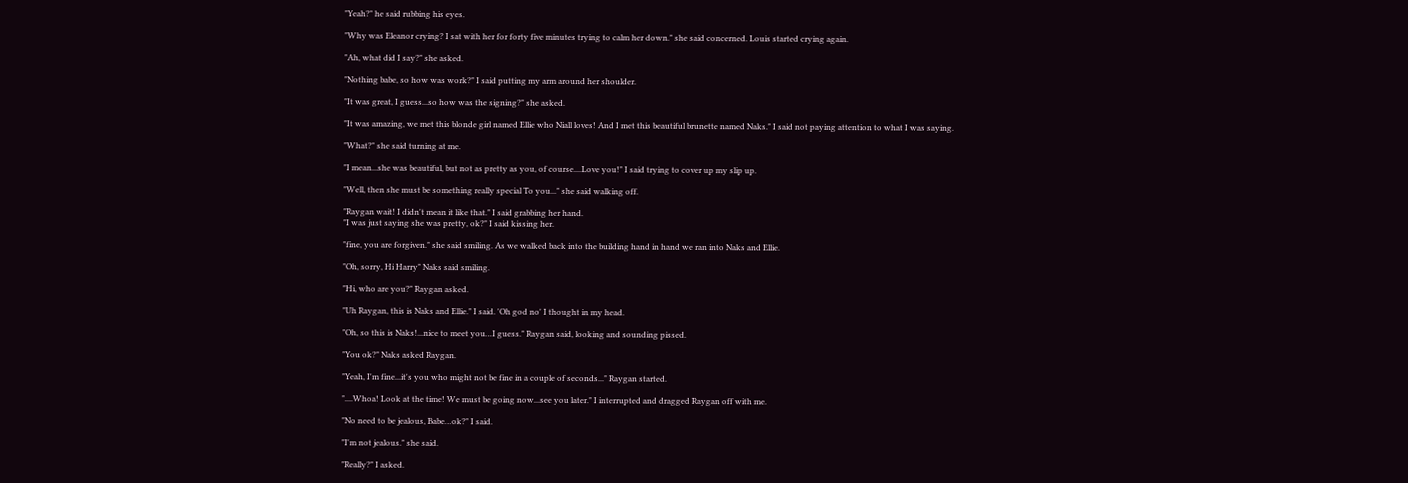"Yeah?" he said rubbing his eyes.

"Why was Eleanor crying? I sat with her for forty five minutes trying to calm her down." she said concerned. Louis started crying again.

"Ah, what did I say?" she asked.

"Nothing babe, so how was work?" I said putting my arm around her shoulder.

"It was great, I guess...so how was the signing?" she asked.

"It was amazing, we met this blonde girl named Ellie who Niall loves! And I met this beautiful brunette named Naks." I said not paying attention to what I was saying.

"What?" she said turning at me.

"I mean...she was beautiful, but not as pretty as you, of course....Love you!" I said trying to cover up my slip up.

"Well, then she must be something really special To you..." she said walking off.

"Raygan wait! I didn't mean it like that." I said grabbing her hand.
"I was just saying she was pretty, ok?" I said kissing her.

"fine, you are forgiven." she said smiling. As we walked back into the building hand in hand we ran into Naks and Ellie.

"Oh, sorry, Hi Harry" Naks said smiling.

"Hi, who are you?" Raygan asked.

"Uh Raygan, this is Naks and Ellie." I said. 'Oh god no' I thought in my head.

"Oh, so this is Naks!...nice to meet you…I guess." Raygan said, looking and sounding pissed.

"You ok?" Naks asked Raygan.

"Yeah, I'm fine...it's you who might not be fine in a couple of seconds..." Raygan started.

"....Whoa! Look at the time! We must be going now...see you later." I interrupted and dragged Raygan off with me.

"No need to be jealous, Babe…ok?" I said.

"I'm not jealous." she said.

"Really?" I asked.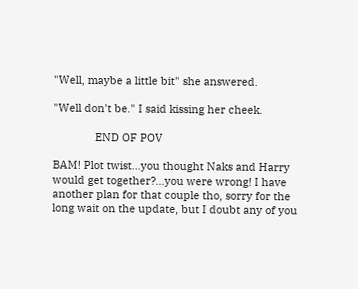"Well, maybe a little bit" she answered.

"Well don't be." I said kissing her cheek.

              END OF POV

BAM! Plot twist...you thought Naks and Harry would get together?...you were wrong! I have another plan for that couple tho, sorry for the long wait on the update, but I doubt any of you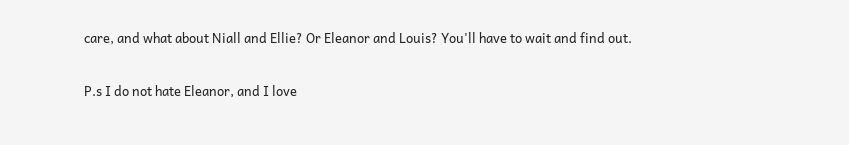care, and what about Niall and Ellie? Or Eleanor and Louis? You'll have to wait and find out.

P.s I do not hate Eleanor, and I love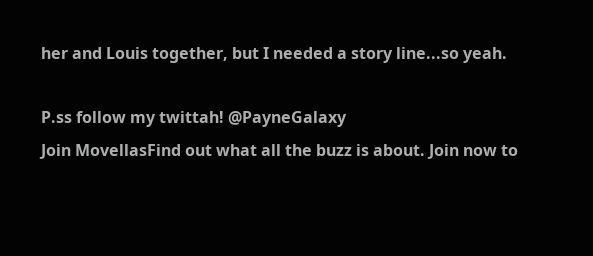her and Louis together, but I needed a story line...so yeah.

P.ss follow my twittah! @PayneGalaxy
Join MovellasFind out what all the buzz is about. Join now to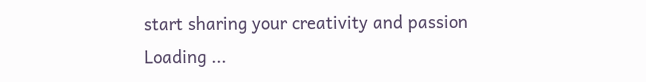start sharing your creativity and passion
Loading ...